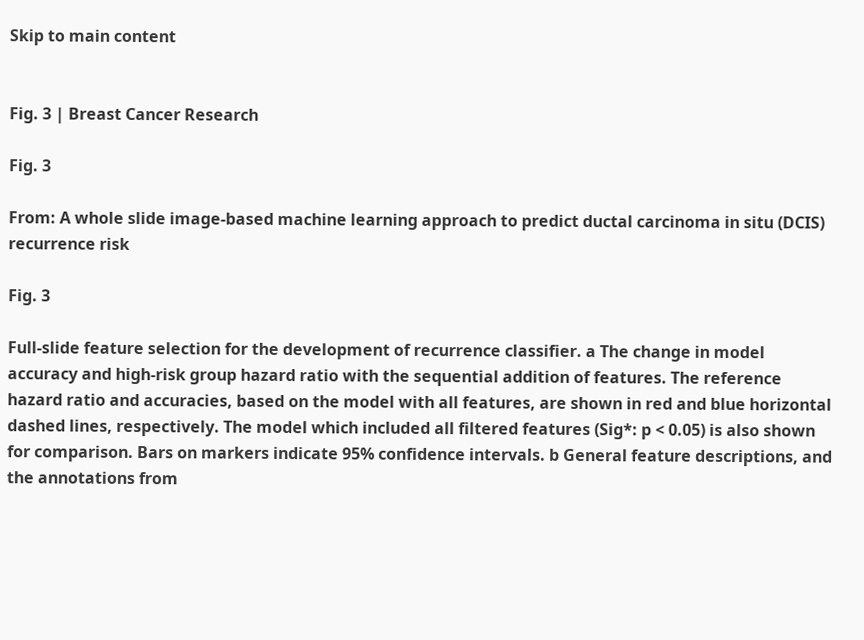Skip to main content


Fig. 3 | Breast Cancer Research

Fig. 3

From: A whole slide image-based machine learning approach to predict ductal carcinoma in situ (DCIS) recurrence risk

Fig. 3

Full-slide feature selection for the development of recurrence classifier. a The change in model accuracy and high-risk group hazard ratio with the sequential addition of features. The reference hazard ratio and accuracies, based on the model with all features, are shown in red and blue horizontal dashed lines, respectively. The model which included all filtered features (Sig*: p < 0.05) is also shown for comparison. Bars on markers indicate 95% confidence intervals. b General feature descriptions, and the annotations from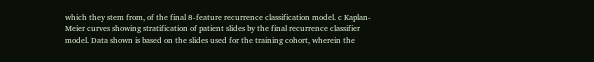which they stem from, of the final 8-feature recurrence classification model. c Kaplan-Meier curves showing stratification of patient slides by the final recurrence classifier model. Data shown is based on the slides used for the training cohort, wherein the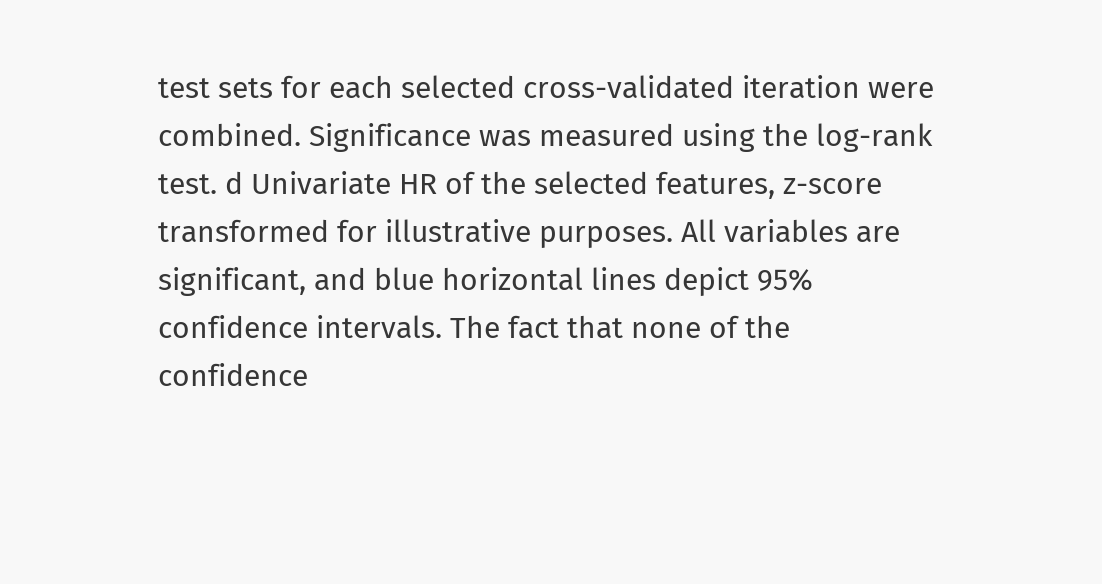test sets for each selected cross-validated iteration were combined. Significance was measured using the log-rank test. d Univariate HR of the selected features, z-score transformed for illustrative purposes. All variables are significant, and blue horizontal lines depict 95% confidence intervals. The fact that none of the confidence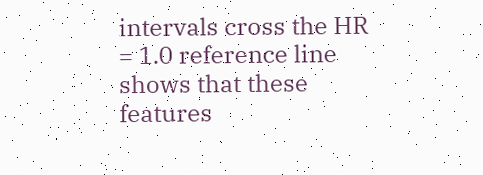intervals cross the HR = 1.0 reference line shows that these features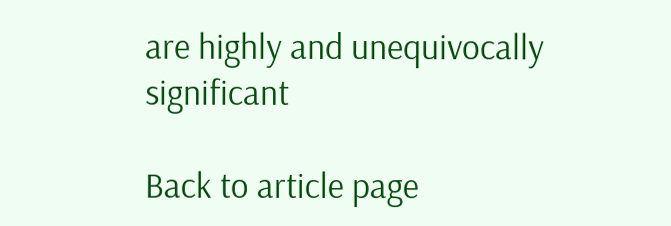are highly and unequivocally significant

Back to article page